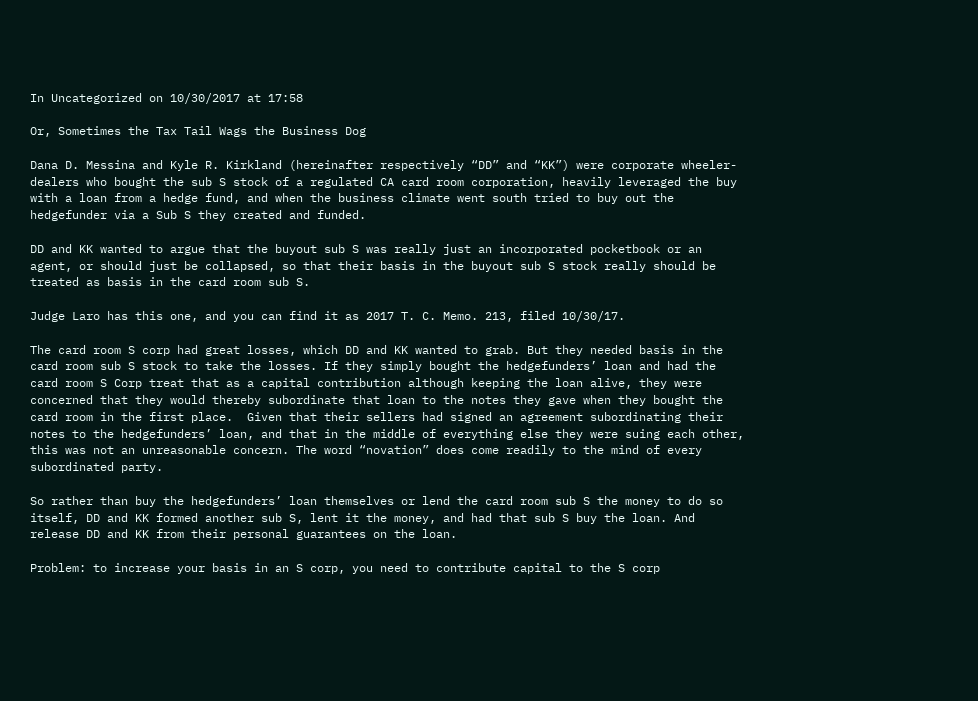In Uncategorized on 10/30/2017 at 17:58

Or, Sometimes the Tax Tail Wags the Business Dog

Dana D. Messina and Kyle R. Kirkland (hereinafter respectively “DD” and “KK”) were corporate wheeler-dealers who bought the sub S stock of a regulated CA card room corporation, heavily leveraged the buy with a loan from a hedge fund, and when the business climate went south tried to buy out the hedgefunder via a Sub S they created and funded.

DD and KK wanted to argue that the buyout sub S was really just an incorporated pocketbook or an agent, or should just be collapsed, so that their basis in the buyout sub S stock really should be treated as basis in the card room sub S.

Judge Laro has this one, and you can find it as 2017 T. C. Memo. 213, filed 10/30/17.

The card room S corp had great losses, which DD and KK wanted to grab. But they needed basis in the card room sub S stock to take the losses. If they simply bought the hedgefunders’ loan and had the card room S Corp treat that as a capital contribution although keeping the loan alive, they were concerned that they would thereby subordinate that loan to the notes they gave when they bought the card room in the first place.  Given that their sellers had signed an agreement subordinating their notes to the hedgefunders’ loan, and that in the middle of everything else they were suing each other, this was not an unreasonable concern. The word “novation” does come readily to the mind of every subordinated party.

So rather than buy the hedgefunders’ loan themselves or lend the card room sub S the money to do so itself, DD and KK formed another sub S, lent it the money, and had that sub S buy the loan. And release DD and KK from their personal guarantees on the loan.

Problem: to increase your basis in an S corp, you need to contribute capital to the S corp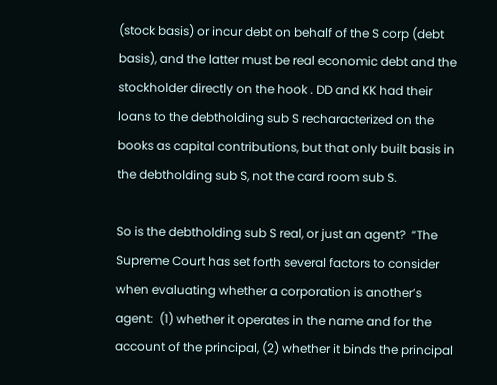(stock basis) or incur debt on behalf of the S corp (debt basis), and the latter must be real economic debt and the stockholder directly on the hook . DD and KK had their loans to the debtholding sub S recharacterized on the books as capital contributions, but that only built basis in the debtholding sub S, not the card room sub S.

So is the debtholding sub S real, or just an agent?  “The Supreme Court has set forth several factors to consider when evaluating whether a corporation is another’s agent:  (1) whether it operates in the name and for the account of the principal, (2) whether it binds the principal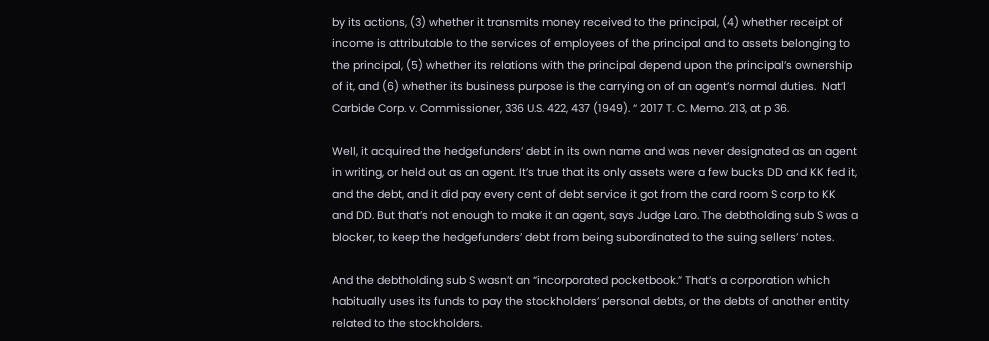by its actions, (3) whether it transmits money received to the principal, (4) whether receipt of income is attributable to the services of employees of the principal and to assets belonging to the principal, (5) whether its relations with the principal depend upon the principal’s ownership of it, and (6) whether its business purpose is the carrying on of an agent’s normal duties.  Nat’l Carbide Corp. v. Commissioner, 336 U.S. 422, 437 (1949). “ 2017 T. C. Memo. 213, at p 36.

Well, it acquired the hedgefunders’ debt in its own name and was never designated as an agent in writing, or held out as an agent. It’s true that its only assets were a few bucks DD and KK fed it, and the debt, and it did pay every cent of debt service it got from the card room S corp to KK and DD. But that’s not enough to make it an agent, says Judge Laro. The debtholding sub S was a blocker, to keep the hedgefunders’ debt from being subordinated to the suing sellers’ notes.

And the debtholding sub S wasn’t an “incorporated pocketbook.” That’s a corporation which habitually uses its funds to pay the stockholders’ personal debts, or the debts of another entity related to the stockholders.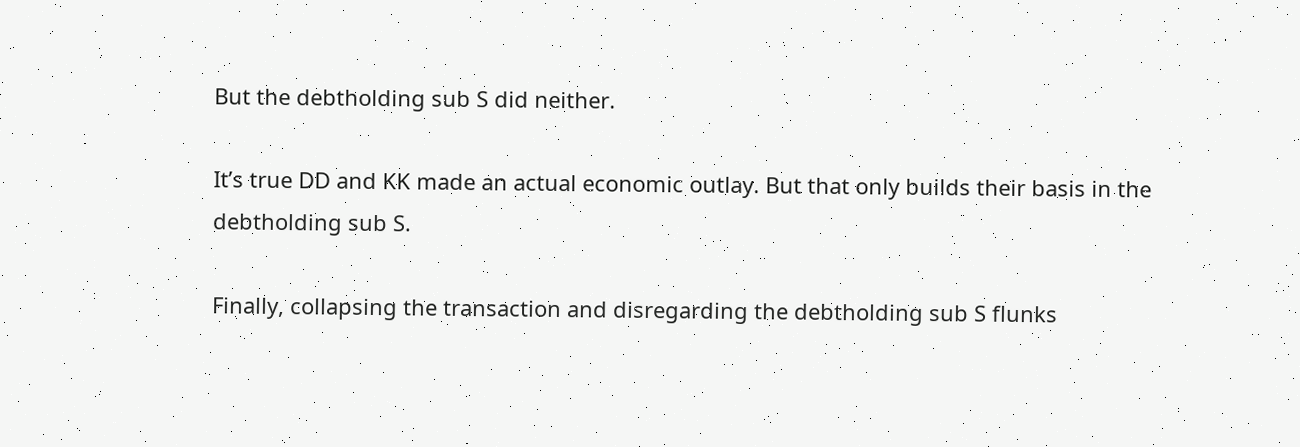But the debtholding sub S did neither.

It’s true DD and KK made an actual economic outlay. But that only builds their basis in the debtholding sub S.

Finally, collapsing the transaction and disregarding the debtholding sub S flunks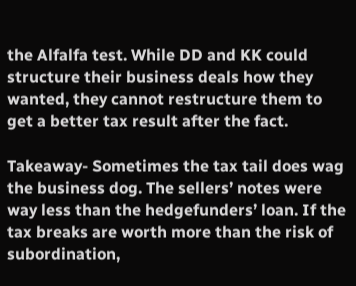the Alfalfa test. While DD and KK could structure their business deals how they wanted, they cannot restructure them to get a better tax result after the fact.

Takeaway- Sometimes the tax tail does wag the business dog. The sellers’ notes were way less than the hedgefunders’ loan. If the tax breaks are worth more than the risk of subordination,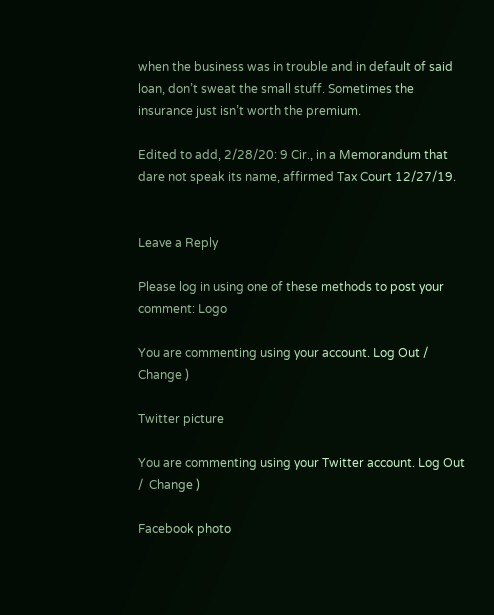when the business was in trouble and in default of said loan, don’t sweat the small stuff. Sometimes the insurance just isn’t worth the premium.

Edited to add, 2/28/20: 9 Cir., in a Memorandum that dare not speak its name, affirmed Tax Court 12/27/19.


Leave a Reply

Please log in using one of these methods to post your comment: Logo

You are commenting using your account. Log Out /  Change )

Twitter picture

You are commenting using your Twitter account. Log Out /  Change )

Facebook photo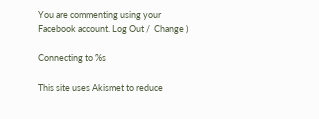You are commenting using your Facebook account. Log Out /  Change )

Connecting to %s

This site uses Akismet to reduce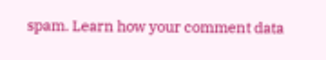spam. Learn how your comment data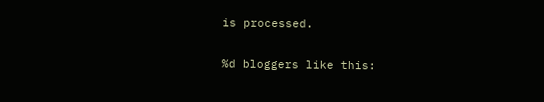is processed.

%d bloggers like this: